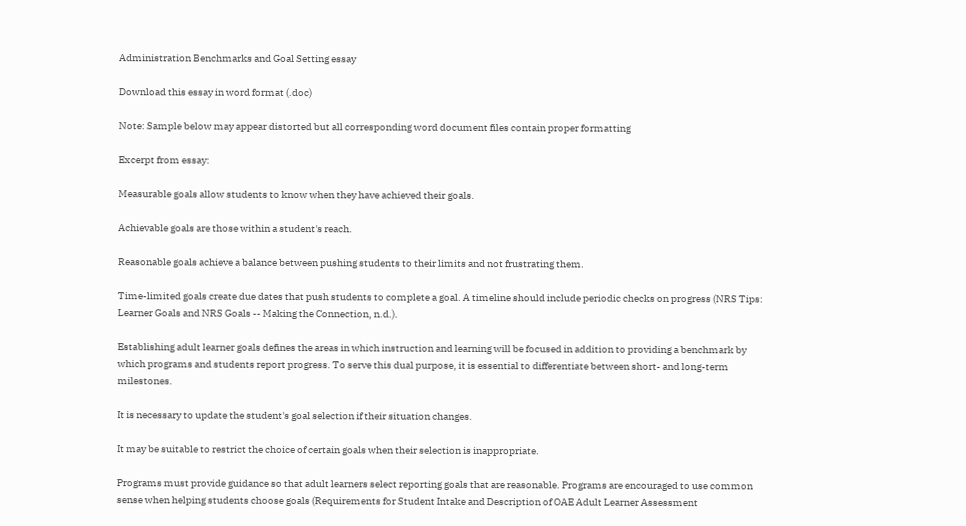Administration Benchmarks and Goal Setting essay

Download this essay in word format (.doc)

Note: Sample below may appear distorted but all corresponding word document files contain proper formatting

Excerpt from essay:

Measurable goals allow students to know when they have achieved their goals.

Achievable goals are those within a student's reach.

Reasonable goals achieve a balance between pushing students to their limits and not frustrating them.

Time-limited goals create due dates that push students to complete a goal. A timeline should include periodic checks on progress (NRS Tips: Learner Goals and NRS Goals -- Making the Connection, n.d.).

Establishing adult learner goals defines the areas in which instruction and learning will be focused in addition to providing a benchmark by which programs and students report progress. To serve this dual purpose, it is essential to differentiate between short- and long-term milestones.

It is necessary to update the student's goal selection if their situation changes.

It may be suitable to restrict the choice of certain goals when their selection is inappropriate.

Programs must provide guidance so that adult learners select reporting goals that are reasonable. Programs are encouraged to use common sense when helping students choose goals (Requirements for Student Intake and Description of OAE Adult Learner Assessment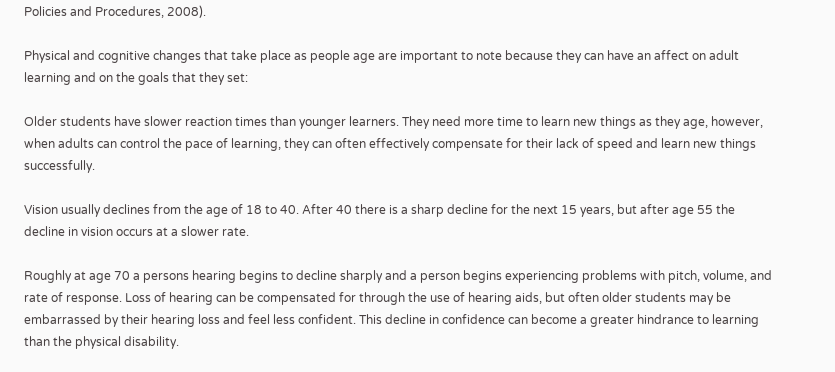Policies and Procedures, 2008).

Physical and cognitive changes that take place as people age are important to note because they can have an affect on adult learning and on the goals that they set:

Older students have slower reaction times than younger learners. They need more time to learn new things as they age, however, when adults can control the pace of learning, they can often effectively compensate for their lack of speed and learn new things successfully.

Vision usually declines from the age of 18 to 40. After 40 there is a sharp decline for the next 15 years, but after age 55 the decline in vision occurs at a slower rate.

Roughly at age 70 a persons hearing begins to decline sharply and a person begins experiencing problems with pitch, volume, and rate of response. Loss of hearing can be compensated for through the use of hearing aids, but often older students may be embarrassed by their hearing loss and feel less confident. This decline in confidence can become a greater hindrance to learning than the physical disability.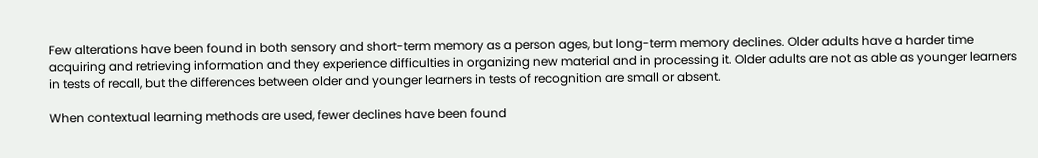Few alterations have been found in both sensory and short-term memory as a person ages, but long-term memory declines. Older adults have a harder time acquiring and retrieving information and they experience difficulties in organizing new material and in processing it. Older adults are not as able as younger learners in tests of recall, but the differences between older and younger learners in tests of recognition are small or absent.

When contextual learning methods are used, fewer declines have been found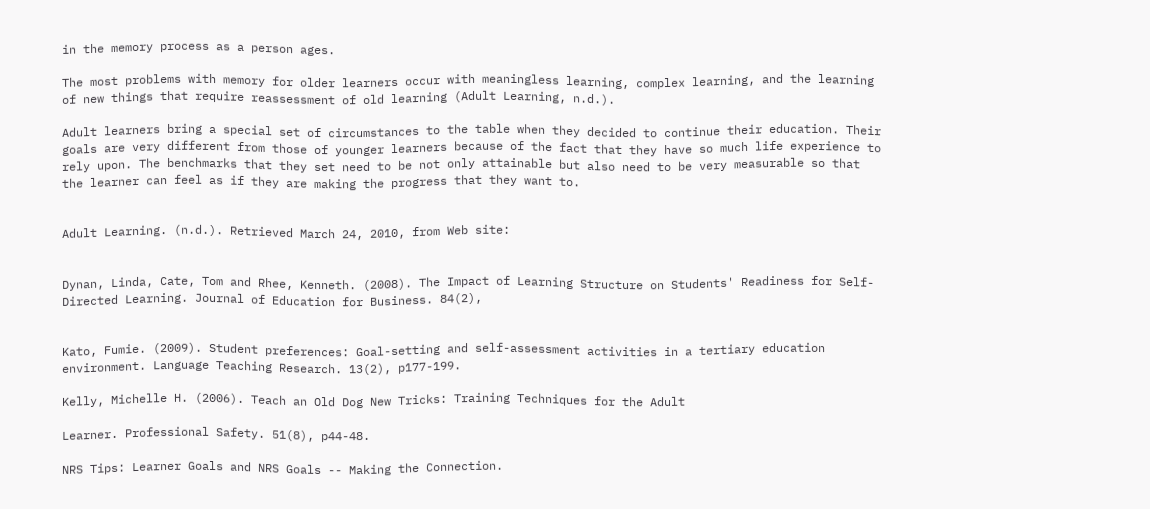in the memory process as a person ages.

The most problems with memory for older learners occur with meaningless learning, complex learning, and the learning of new things that require reassessment of old learning (Adult Learning, n.d.).

Adult learners bring a special set of circumstances to the table when they decided to continue their education. Their goals are very different from those of younger learners because of the fact that they have so much life experience to rely upon. The benchmarks that they set need to be not only attainable but also need to be very measurable so that the learner can feel as if they are making the progress that they want to.


Adult Learning. (n.d.). Retrieved March 24, 2010, from Web site:


Dynan, Linda, Cate, Tom and Rhee, Kenneth. (2008). The Impact of Learning Structure on Students' Readiness for Self-Directed Learning. Journal of Education for Business. 84(2),


Kato, Fumie. (2009). Student preferences: Goal-setting and self-assessment activities in a tertiary education environment. Language Teaching Research. 13(2), p177-199.

Kelly, Michelle H. (2006). Teach an Old Dog New Tricks: Training Techniques for the Adult

Learner. Professional Safety. 51(8), p44-48.

NRS Tips: Learner Goals and NRS Goals -- Making the Connection.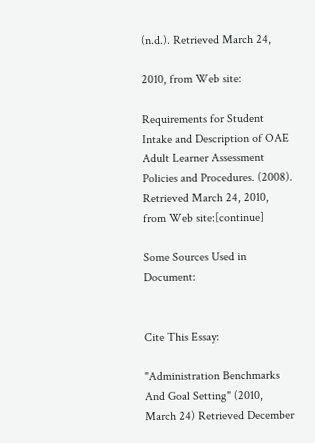(n.d.). Retrieved March 24,

2010, from Web site:

Requirements for Student Intake and Description of OAE Adult Learner Assessment Policies and Procedures. (2008). Retrieved March 24, 2010, from Web site:[continue]

Some Sources Used in Document:


Cite This Essay:

"Administration Benchmarks And Goal Setting" (2010, March 24) Retrieved December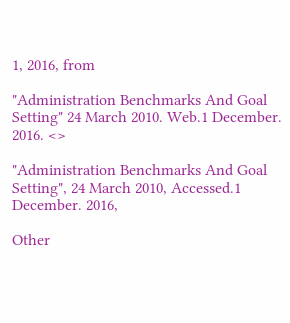1, 2016, from

"Administration Benchmarks And Goal Setting" 24 March 2010. Web.1 December. 2016. <>

"Administration Benchmarks And Goal Setting", 24 March 2010, Accessed.1 December. 2016,

Other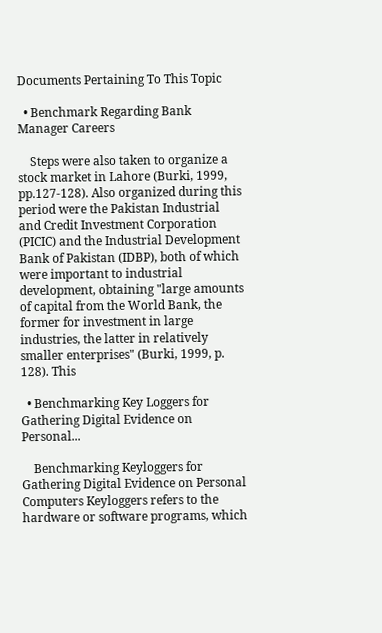Documents Pertaining To This Topic

  • Benchmark Regarding Bank Manager Careers

    Steps were also taken to organize a stock market in Lahore (Burki, 1999, pp.127-128). Also organized during this period were the Pakistan Industrial and Credit Investment Corporation (PICIC) and the Industrial Development Bank of Pakistan (IDBP), both of which were important to industrial development, obtaining "large amounts of capital from the World Bank, the former for investment in large industries, the latter in relatively smaller enterprises" (Burki, 1999, p. 128). This

  • Benchmarking Key Loggers for Gathering Digital Evidence on Personal...

    Benchmarking Keyloggers for Gathering Digital Evidence on Personal Computers Keyloggers refers to the hardware or software programs, which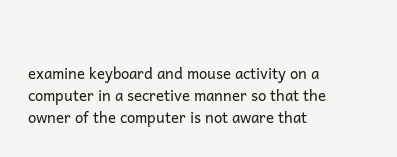examine keyboard and mouse activity on a computer in a secretive manner so that the owner of the computer is not aware that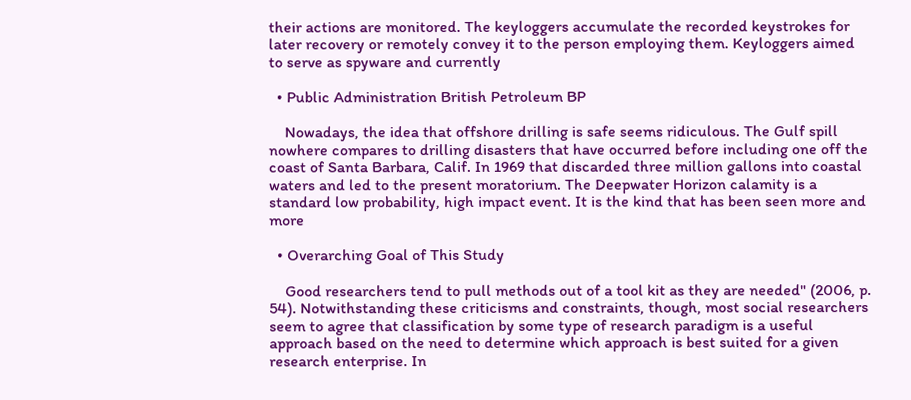their actions are monitored. The keyloggers accumulate the recorded keystrokes for later recovery or remotely convey it to the person employing them. Keyloggers aimed to serve as spyware and currently

  • Public Administration British Petroleum BP

    Nowadays, the idea that offshore drilling is safe seems ridiculous. The Gulf spill nowhere compares to drilling disasters that have occurred before including one off the coast of Santa Barbara, Calif. In 1969 that discarded three million gallons into coastal waters and led to the present moratorium. The Deepwater Horizon calamity is a standard low probability, high impact event. It is the kind that has been seen more and more

  • Overarching Goal of This Study

    Good researchers tend to pull methods out of a tool kit as they are needed" (2006, p. 54). Notwithstanding these criticisms and constraints, though, most social researchers seem to agree that classification by some type of research paradigm is a useful approach based on the need to determine which approach is best suited for a given research enterprise. In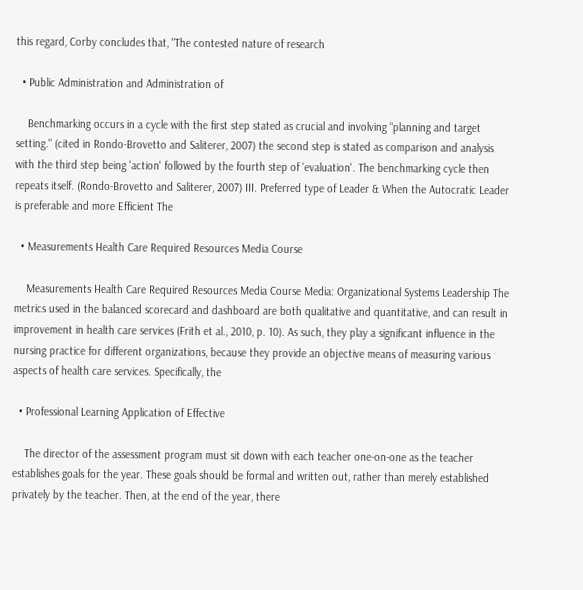this regard, Corby concludes that, "The contested nature of research

  • Public Administration and Administration of

    Benchmarking occurs in a cycle with the first step stated as crucial and involving "planning and target setting." (cited in Rondo-Brovetto and Saliterer, 2007) the second step is stated as comparison and analysis with the third step being 'action' followed by the fourth step of 'evaluation'. The benchmarking cycle then repeats itself. (Rondo-Brovetto and Saliterer, 2007) III. Preferred type of Leader & When the Autocratic Leader is preferable and more Efficient The

  • Measurements Health Care Required Resources Media Course

    Measurements Health Care Required Resources Media Course Media: Organizational Systems Leadership The metrics used in the balanced scorecard and dashboard are both qualitative and quantitative, and can result in improvement in health care services (Frith et al., 2010, p. 10). As such, they play a significant influence in the nursing practice for different organizations, because they provide an objective means of measuring various aspects of health care services. Specifically, the

  • Professional Learning Application of Effective

    The director of the assessment program must sit down with each teacher one-on-one as the teacher establishes goals for the year. These goals should be formal and written out, rather than merely established privately by the teacher. Then, at the end of the year, there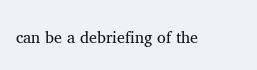can be a debriefing of the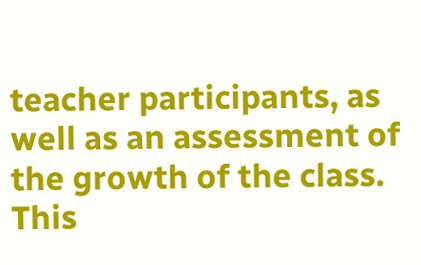teacher participants, as well as an assessment of the growth of the class. This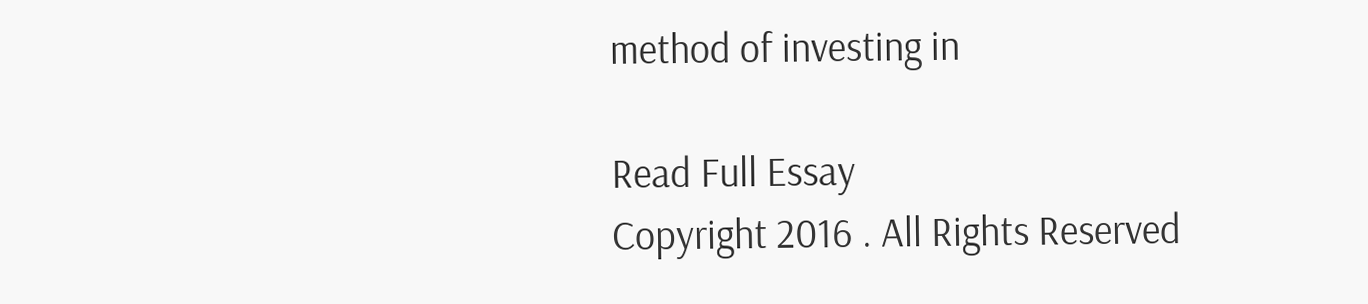method of investing in

Read Full Essay
Copyright 2016 . All Rights Reserved